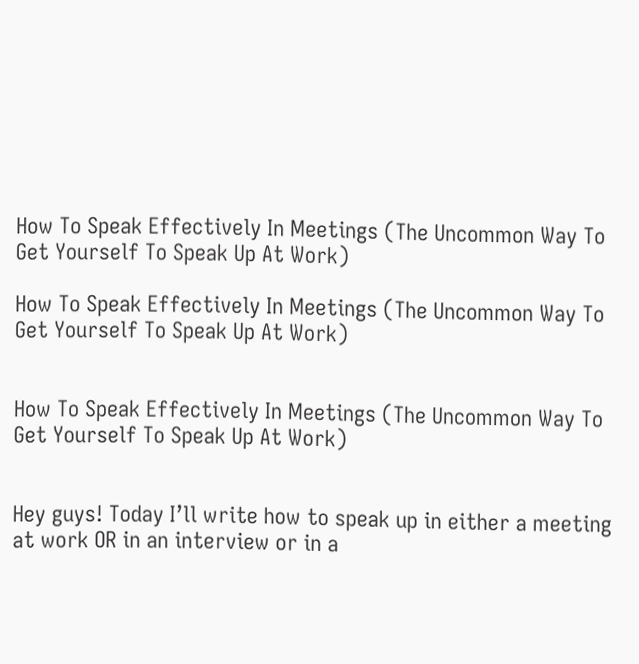How To Speak Effectively In Meetings (The Uncommon Way To Get Yourself To Speak Up At Work)

How To Speak Effectively In Meetings (The Uncommon Way To Get Yourself To Speak Up At Work)


How To Speak Effectively In Meetings (The Uncommon Way To Get Yourself To Speak Up At Work)


Hey guys! Today I’ll write how to speak up in either a meeting at work OR in an interview or in a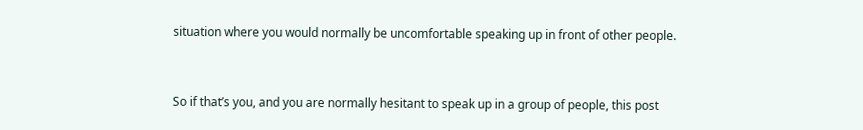situation where you would normally be uncomfortable speaking up in front of other people.


So if that’s you, and you are normally hesitant to speak up in a group of people, this post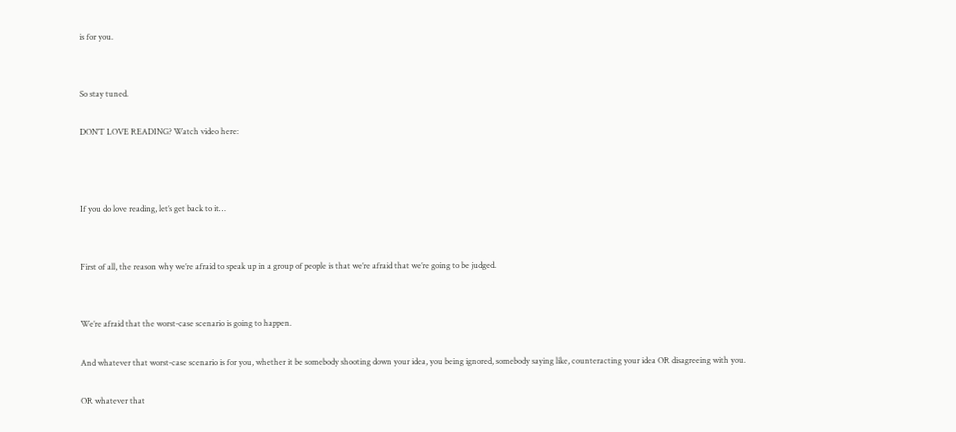is for you.


So stay tuned.

DON’T LOVE READING? Watch video here:



If you do love reading, let’s get back to it…


First of all, the reason why we’re afraid to speak up in a group of people is that we’re afraid that we’re going to be judged.


We’re afraid that the worst-case scenario is going to happen.

And whatever that worst-case scenario is for you, whether it be somebody shooting down your idea, you being ignored, somebody saying like, counteracting your idea OR disagreeing with you.

OR whatever that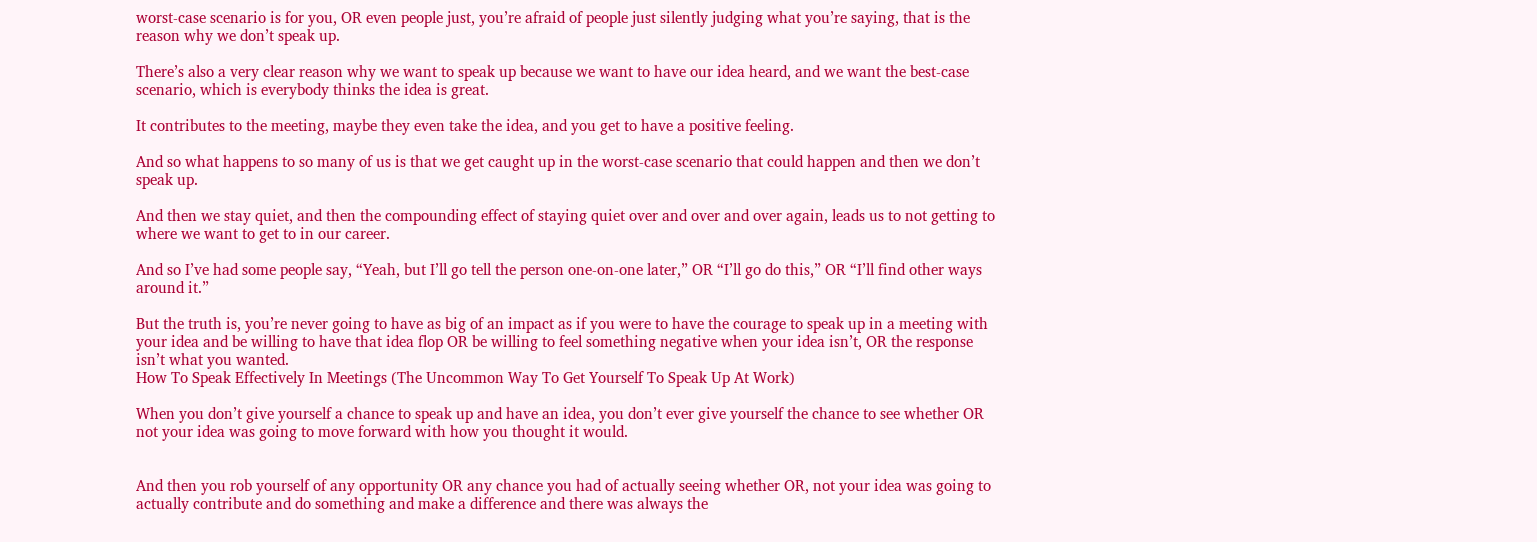worst-case scenario is for you, OR even people just, you’re afraid of people just silently judging what you’re saying, that is the reason why we don’t speak up.

There’s also a very clear reason why we want to speak up because we want to have our idea heard, and we want the best-case scenario, which is everybody thinks the idea is great.

It contributes to the meeting, maybe they even take the idea, and you get to have a positive feeling.

And so what happens to so many of us is that we get caught up in the worst-case scenario that could happen and then we don’t speak up.

And then we stay quiet, and then the compounding effect of staying quiet over and over and over again, leads us to not getting to where we want to get to in our career.

And so I’ve had some people say, “Yeah, but I’ll go tell the person one-on-one later,” OR “I’ll go do this,” OR “I’ll find other ways around it.”

But the truth is, you’re never going to have as big of an impact as if you were to have the courage to speak up in a meeting with your idea and be willing to have that idea flop OR be willing to feel something negative when your idea isn’t, OR the response isn’t what you wanted.
How To Speak Effectively In Meetings (The Uncommon Way To Get Yourself To Speak Up At Work)

When you don’t give yourself a chance to speak up and have an idea, you don’t ever give yourself the chance to see whether OR not your idea was going to move forward with how you thought it would.


And then you rob yourself of any opportunity OR any chance you had of actually seeing whether OR, not your idea was going to actually contribute and do something and make a difference and there was always the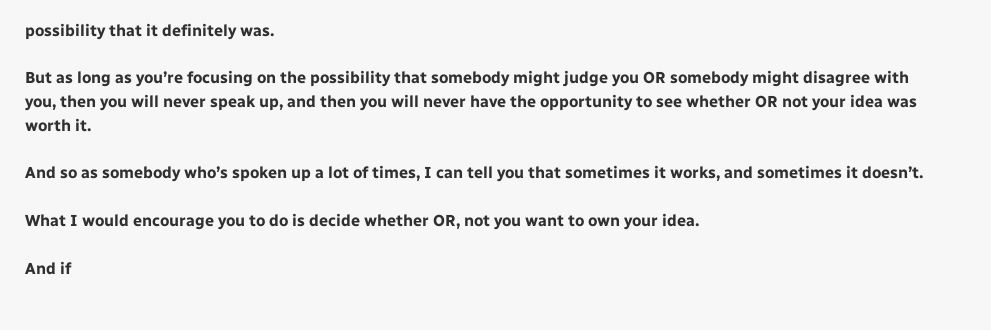possibility that it definitely was.

But as long as you’re focusing on the possibility that somebody might judge you OR somebody might disagree with you, then you will never speak up, and then you will never have the opportunity to see whether OR not your idea was worth it.

And so as somebody who’s spoken up a lot of times, I can tell you that sometimes it works, and sometimes it doesn’t.

What I would encourage you to do is decide whether OR, not you want to own your idea.

And if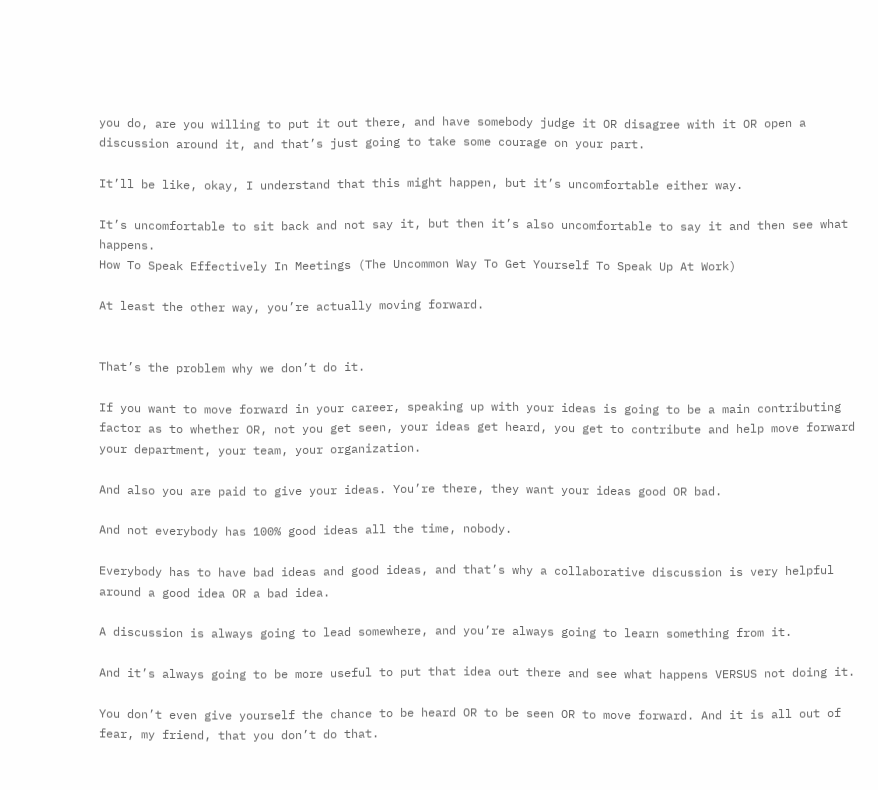you do, are you willing to put it out there, and have somebody judge it OR disagree with it OR open a discussion around it, and that’s just going to take some courage on your part.

It’ll be like, okay, I understand that this might happen, but it’s uncomfortable either way.

It’s uncomfortable to sit back and not say it, but then it’s also uncomfortable to say it and then see what happens.
How To Speak Effectively In Meetings (The Uncommon Way To Get Yourself To Speak Up At Work)

At least the other way, you’re actually moving forward.


That’s the problem why we don’t do it.

If you want to move forward in your career, speaking up with your ideas is going to be a main contributing factor as to whether OR, not you get seen, your ideas get heard, you get to contribute and help move forward your department, your team, your organization.

And also you are paid to give your ideas. You’re there, they want your ideas good OR bad.

And not everybody has 100% good ideas all the time, nobody.

Everybody has to have bad ideas and good ideas, and that’s why a collaborative discussion is very helpful around a good idea OR a bad idea.

A discussion is always going to lead somewhere, and you’re always going to learn something from it.

And it’s always going to be more useful to put that idea out there and see what happens VERSUS not doing it.

You don’t even give yourself the chance to be heard OR to be seen OR to move forward. And it is all out of fear, my friend, that you don’t do that.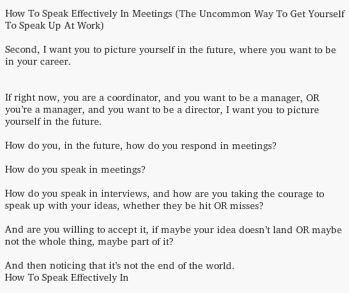How To Speak Effectively In Meetings (The Uncommon Way To Get Yourself To Speak Up At Work)

Second, I want you to picture yourself in the future, where you want to be in your career.


If right now, you are a coordinator, and you want to be a manager, OR you’re a manager, and you want to be a director, I want you to picture yourself in the future.

How do you, in the future, how do you respond in meetings?

How do you speak in meetings?

How do you speak in interviews, and how are you taking the courage to speak up with your ideas, whether they be hit OR misses?

And are you willing to accept it, if maybe your idea doesn’t land OR maybe not the whole thing, maybe part of it?

And then noticing that it’s not the end of the world.
How To Speak Effectively In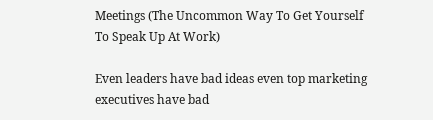Meetings (The Uncommon Way To Get Yourself To Speak Up At Work)

Even leaders have bad ideas even top marketing executives have bad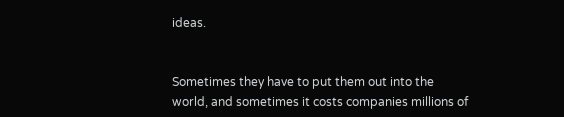ideas.


Sometimes they have to put them out into the world, and sometimes it costs companies millions of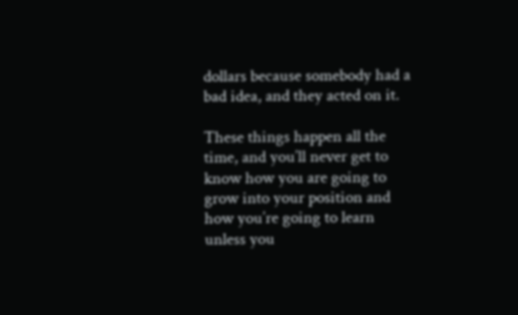dollars because somebody had a bad idea, and they acted on it.

These things happen all the time, and you’ll never get to know how you are going to grow into your position and how you’re going to learn unless you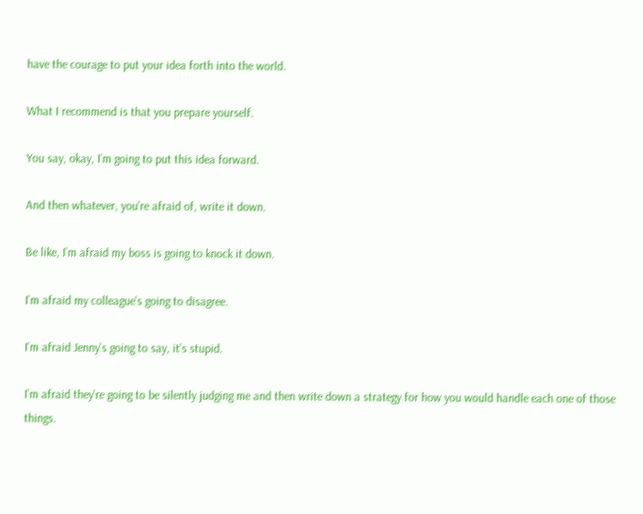have the courage to put your idea forth into the world.

What I recommend is that you prepare yourself.

You say, okay, I’m going to put this idea forward.

And then whatever, you’re afraid of, write it down.

Be like, I’m afraid my boss is going to knock it down.

I’m afraid my colleague’s going to disagree.

I’m afraid Jenny’s going to say, it’s stupid.

I’m afraid they’re going to be silently judging me and then write down a strategy for how you would handle each one of those things.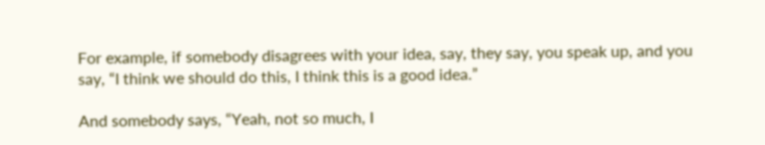For example, if somebody disagrees with your idea, say, they say, you speak up, and you say, “I think we should do this, I think this is a good idea.”

And somebody says, “Yeah, not so much, I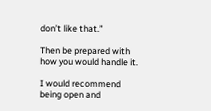don’t like that.”

Then be prepared with how you would handle it.

I would recommend being open and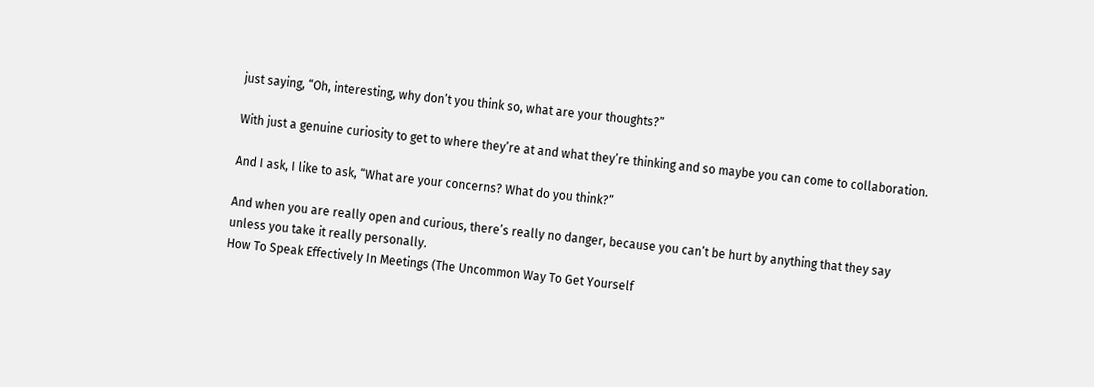just saying, “Oh, interesting, why don’t you think so, what are your thoughts?”

With just a genuine curiosity to get to where they’re at and what they’re thinking and so maybe you can come to collaboration.

And I ask, I like to ask, “What are your concerns? What do you think?”

And when you are really open and curious, there’s really no danger, because you can’t be hurt by anything that they say unless you take it really personally.
How To Speak Effectively In Meetings (The Uncommon Way To Get Yourself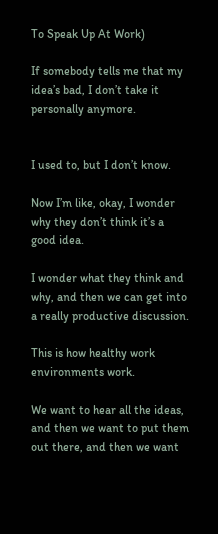To Speak Up At Work)

If somebody tells me that my idea’s bad, I don’t take it personally anymore.


I used to, but I don’t know.

Now I’m like, okay, I wonder why they don’t think it’s a good idea.

I wonder what they think and why, and then we can get into a really productive discussion.

This is how healthy work environments work.

We want to hear all the ideas, and then we want to put them out there, and then we want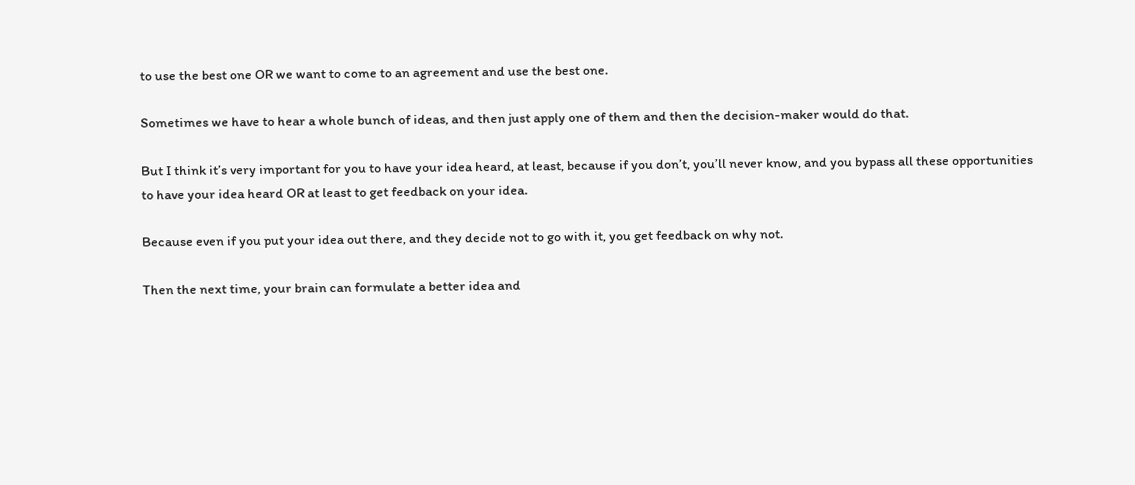to use the best one OR we want to come to an agreement and use the best one.

Sometimes we have to hear a whole bunch of ideas, and then just apply one of them and then the decision-maker would do that.

But I think it’s very important for you to have your idea heard, at least, because if you don’t, you’ll never know, and you bypass all these opportunities to have your idea heard OR at least to get feedback on your idea.

Because even if you put your idea out there, and they decide not to go with it, you get feedback on why not.

Then the next time, your brain can formulate a better idea and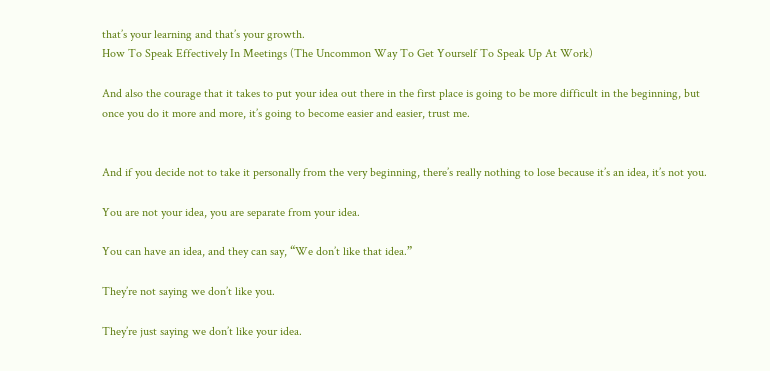that’s your learning and that’s your growth.
How To Speak Effectively In Meetings (The Uncommon Way To Get Yourself To Speak Up At Work)

And also the courage that it takes to put your idea out there in the first place is going to be more difficult in the beginning, but once you do it more and more, it’s going to become easier and easier, trust me.


And if you decide not to take it personally from the very beginning, there’s really nothing to lose because it’s an idea, it’s not you.

You are not your idea, you are separate from your idea.

You can have an idea, and they can say, “We don’t like that idea.”

They’re not saying we don’t like you.

They’re just saying we don’t like your idea.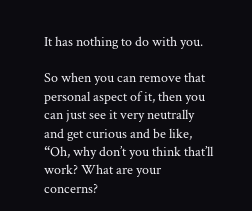It has nothing to do with you.

So when you can remove that personal aspect of it, then you can just see it very neutrally and get curious and be like, “Oh, why don’t you think that’ll work? What are your concerns?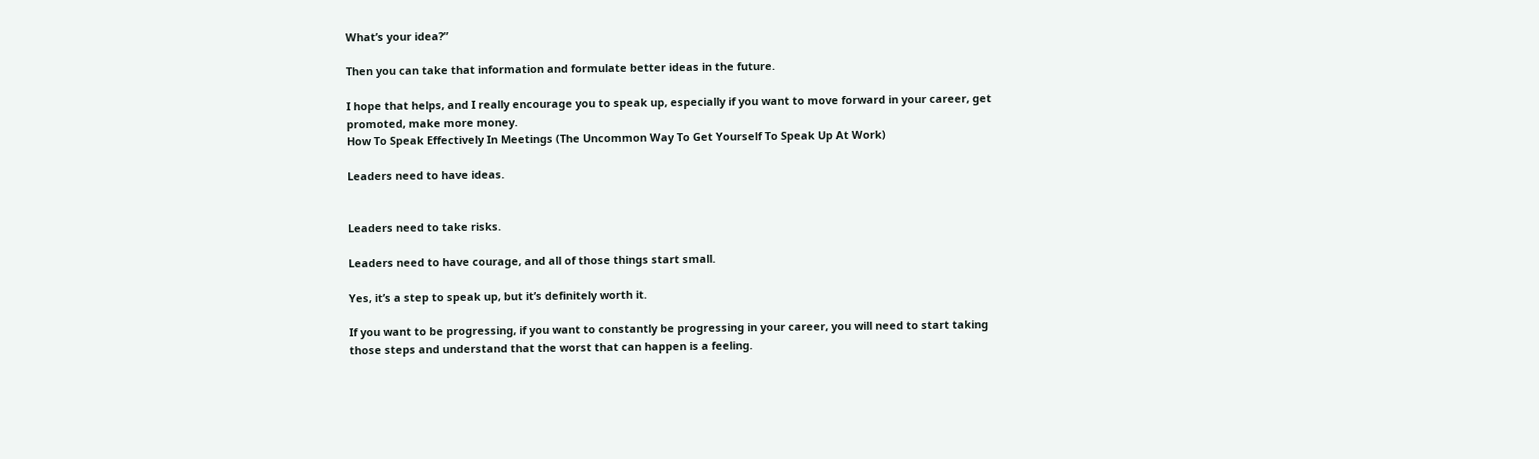What’s your idea?”

Then you can take that information and formulate better ideas in the future.

I hope that helps, and I really encourage you to speak up, especially if you want to move forward in your career, get promoted, make more money.
How To Speak Effectively In Meetings (The Uncommon Way To Get Yourself To Speak Up At Work)

Leaders need to have ideas.


Leaders need to take risks.

Leaders need to have courage, and all of those things start small.

Yes, it’s a step to speak up, but it’s definitely worth it.

If you want to be progressing, if you want to constantly be progressing in your career, you will need to start taking those steps and understand that the worst that can happen is a feeling.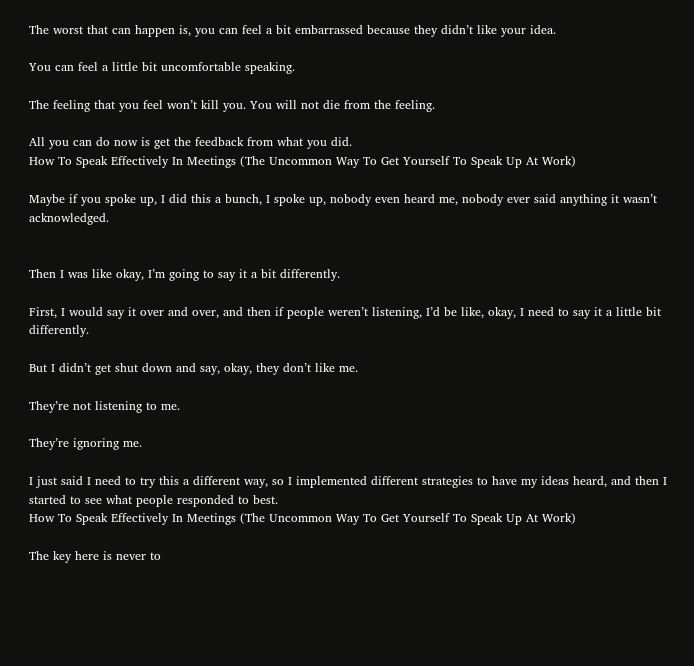The worst that can happen is, you can feel a bit embarrassed because they didn’t like your idea.

You can feel a little bit uncomfortable speaking.

The feeling that you feel won’t kill you. You will not die from the feeling.

All you can do now is get the feedback from what you did.
How To Speak Effectively In Meetings (The Uncommon Way To Get Yourself To Speak Up At Work)

Maybe if you spoke up, I did this a bunch, I spoke up, nobody even heard me, nobody ever said anything it wasn’t acknowledged.


Then I was like okay, I’m going to say it a bit differently.

First, I would say it over and over, and then if people weren’t listening, I’d be like, okay, I need to say it a little bit differently.

But I didn’t get shut down and say, okay, they don’t like me.

They’re not listening to me.

They’re ignoring me.

I just said I need to try this a different way, so I implemented different strategies to have my ideas heard, and then I started to see what people responded to best.
How To Speak Effectively In Meetings (The Uncommon Way To Get Yourself To Speak Up At Work)

The key here is never to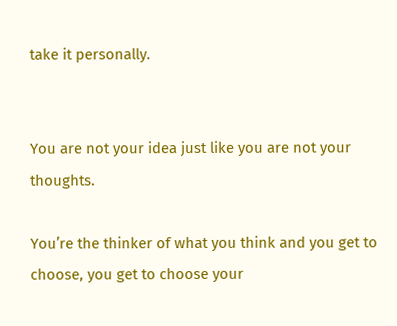take it personally.


You are not your idea just like you are not your thoughts.

You’re the thinker of what you think and you get to choose, you get to choose your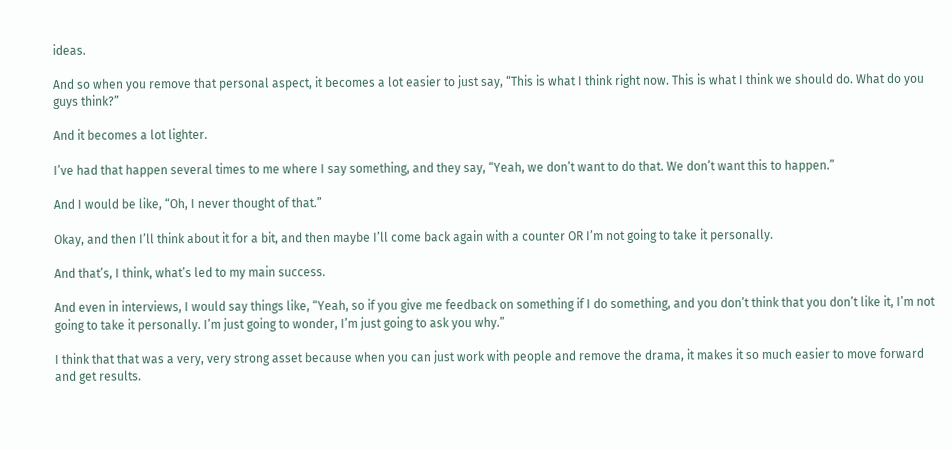ideas.

And so when you remove that personal aspect, it becomes a lot easier to just say, “This is what I think right now. This is what I think we should do. What do you guys think?”

And it becomes a lot lighter.

I’ve had that happen several times to me where I say something, and they say, “Yeah, we don’t want to do that. We don’t want this to happen.”

And I would be like, “Oh, I never thought of that.”

Okay, and then I’ll think about it for a bit, and then maybe I’ll come back again with a counter OR I’m not going to take it personally.

And that’s, I think, what’s led to my main success.

And even in interviews, I would say things like, “Yeah, so if you give me feedback on something if I do something, and you don’t think that you don’t like it, I’m not going to take it personally. I’m just going to wonder, I’m just going to ask you why.”

I think that that was a very, very strong asset because when you can just work with people and remove the drama, it makes it so much easier to move forward and get results.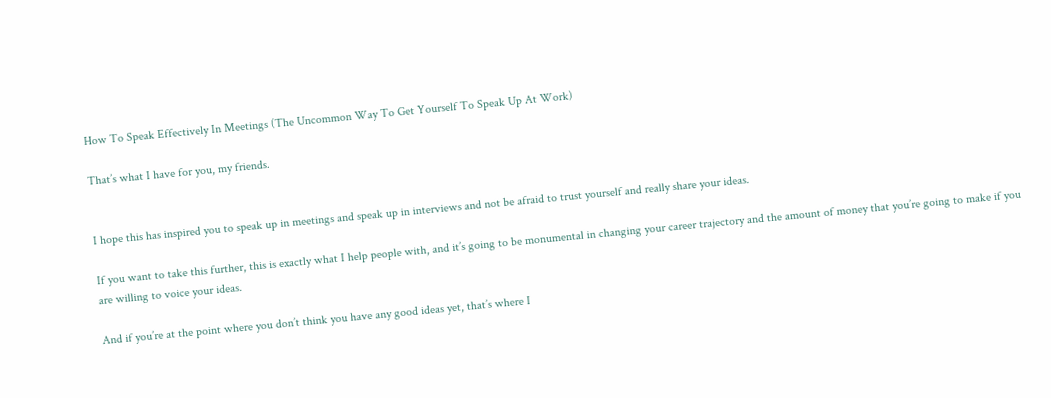How To Speak Effectively In Meetings (The Uncommon Way To Get Yourself To Speak Up At Work)

That’s what I have for you, my friends.


I hope this has inspired you to speak up in meetings and speak up in interviews and not be afraid to trust yourself and really share your ideas.

If you want to take this further, this is exactly what I help people with, and it’s going to be monumental in changing your career trajectory and the amount of money that you’re going to make if you are willing to voice your ideas.

And if you’re at the point where you don’t think you have any good ideas yet, that’s where I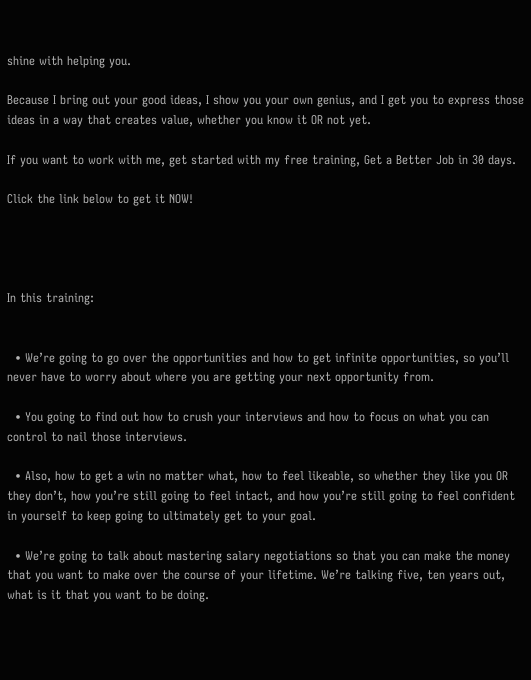shine with helping you.

Because I bring out your good ideas, I show you your own genius, and I get you to express those ideas in a way that creates value, whether you know it OR not yet.

If you want to work with me, get started with my free training, Get a Better Job in 30 days.

Click the link below to get it NOW!




In this training:


  • We’re going to go over the opportunities and how to get infinite opportunities, so you’ll never have to worry about where you are getting your next opportunity from.

  • You going to find out how to crush your interviews and how to focus on what you can control to nail those interviews.

  • Also, how to get a win no matter what, how to feel likeable, so whether they like you OR they don’t, how you’re still going to feel intact, and how you’re still going to feel confident in yourself to keep going to ultimately get to your goal.

  • We’re going to talk about mastering salary negotiations so that you can make the money that you want to make over the course of your lifetime. We’re talking five, ten years out, what is it that you want to be doing.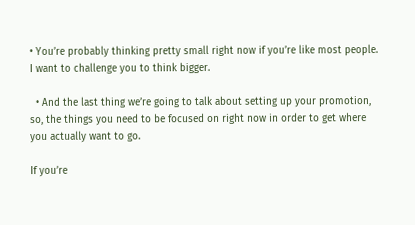• You’re probably thinking pretty small right now if you’re like most people. I want to challenge you to think bigger.

  • And the last thing we’re going to talk about setting up your promotion, so, the things you need to be focused on right now in order to get where you actually want to go.

If you’re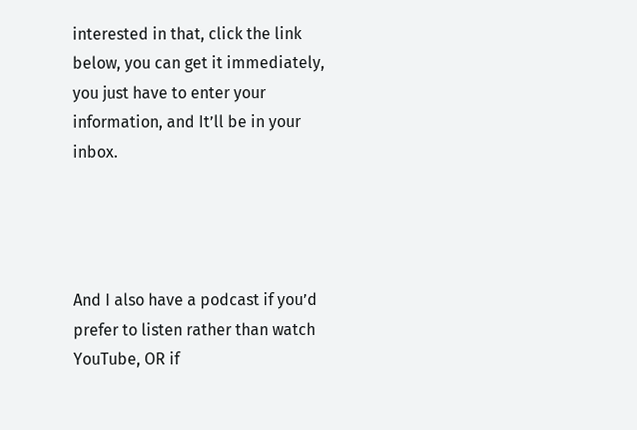interested in that, click the link below, you can get it immediately, you just have to enter your information, and It’ll be in your inbox.




And I also have a podcast if you’d prefer to listen rather than watch YouTube, OR if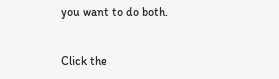you want to do both.


Click the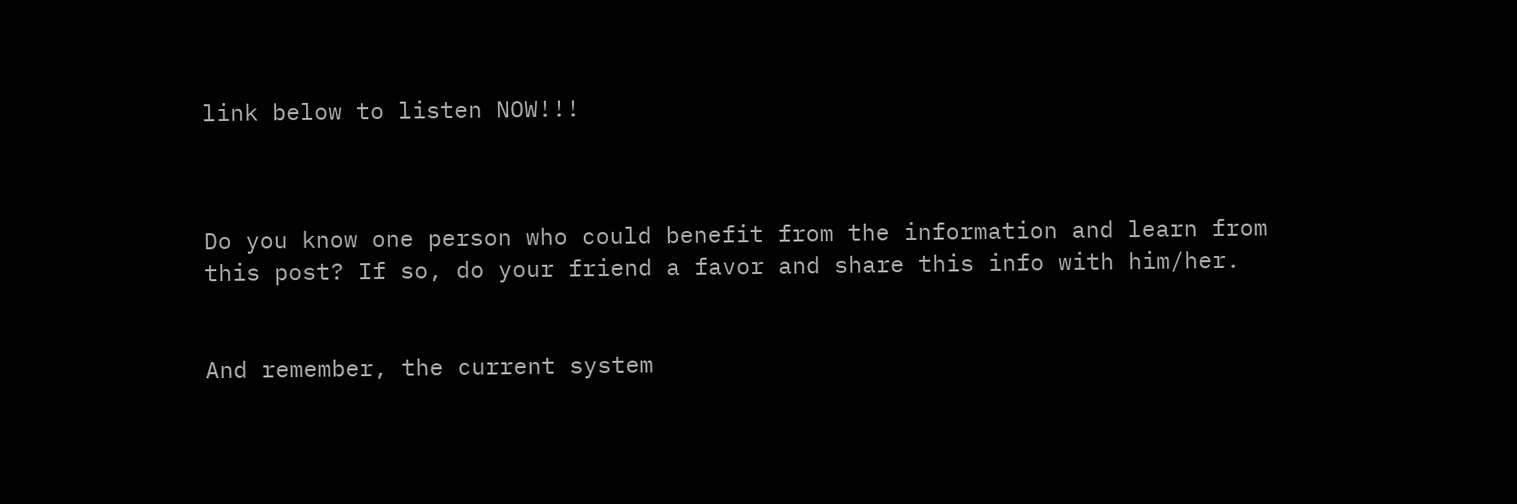link below to listen NOW!!!



Do you know one person who could benefit from the information and learn from this post? If so, do your friend a favor and share this info with him/her.


And remember, the current system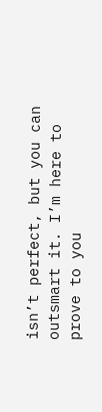isn’t perfect, but you can outsmart it. I’m here to prove to you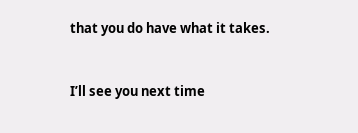that you do have what it takes.


I’ll see you next time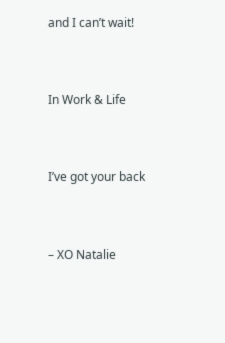and I can’t wait!


In Work & Life


I’ve got your back


– XO Natalie